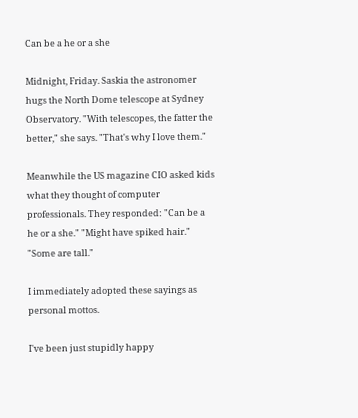Can be a he or a she

Midnight, Friday. Saskia the astronomer hugs the North Dome telescope at Sydney Observatory. "With telescopes, the fatter the better," she says. "That's why I love them."

Meanwhile the US magazine CIO asked kids what they thought of computer professionals. They responded: "Can be a he or a she." "Might have spiked hair." "Some are tall."

I immediately adopted these sayings as personal mottos.

I've been just stupidly happy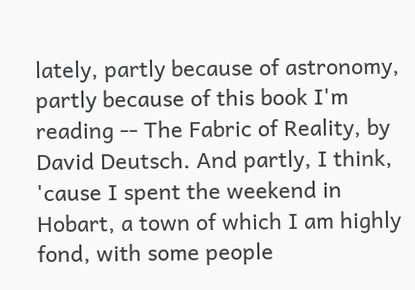lately, partly because of astronomy, partly because of this book I'm reading -- The Fabric of Reality, by David Deutsch. And partly, I think, 'cause I spent the weekend in Hobart, a town of which I am highly fond, with some people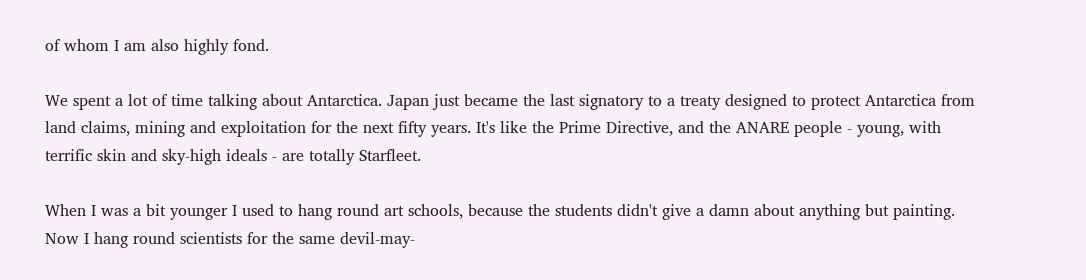of whom I am also highly fond.

We spent a lot of time talking about Antarctica. Japan just became the last signatory to a treaty designed to protect Antarctica from land claims, mining and exploitation for the next fifty years. It's like the Prime Directive, and the ANARE people - young, with terrific skin and sky-high ideals - are totally Starfleet.

When I was a bit younger I used to hang round art schools, because the students didn't give a damn about anything but painting. Now I hang round scientists for the same devil-may-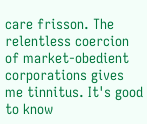care frisson. The relentless coercion of market-obedient corporations gives me tinnitus. It's good to know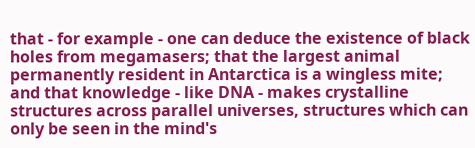that - for example - one can deduce the existence of black holes from megamasers; that the largest animal permanently resident in Antarctica is a wingless mite; and that knowledge - like DNA - makes crystalline structures across parallel universes, structures which can only be seen in the mind's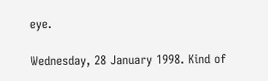eye.

Wednesday, 28 January 1998. Kind of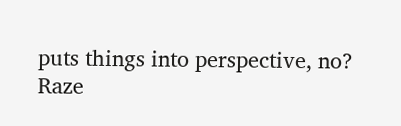puts things into perspective, no?
Raze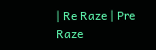| Re Raze | Pre Raze